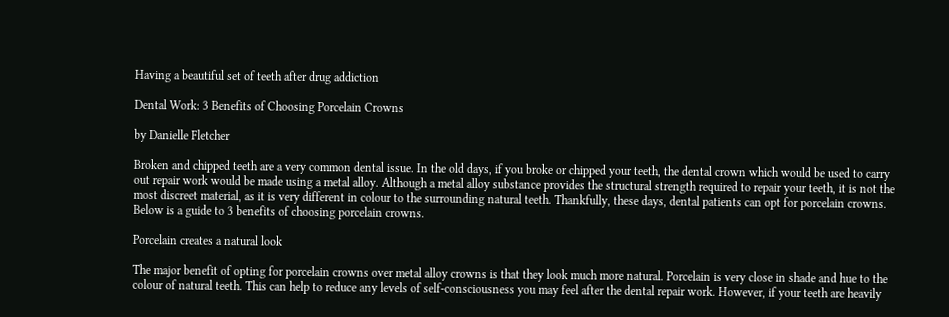Having a beautiful set of teeth after drug addiction

Dental Work: 3 Benefits of Choosing Porcelain Crowns

by Danielle Fletcher

Broken and chipped teeth are a very common dental issue. In the old days, if you broke or chipped your teeth, the dental crown which would be used to carry out repair work would be made using a metal alloy. Although a metal alloy substance provides the structural strength required to repair your teeth, it is not the most discreet material, as it is very different in colour to the surrounding natural teeth. Thankfully, these days, dental patients can opt for porcelain crowns. Below is a guide to 3 benefits of choosing porcelain crowns.

Porcelain creates a natural look

The major benefit of opting for porcelain crowns over metal alloy crowns is that they look much more natural. Porcelain is very close in shade and hue to the colour of natural teeth. This can help to reduce any levels of self-consciousness you may feel after the dental repair work. However, if your teeth are heavily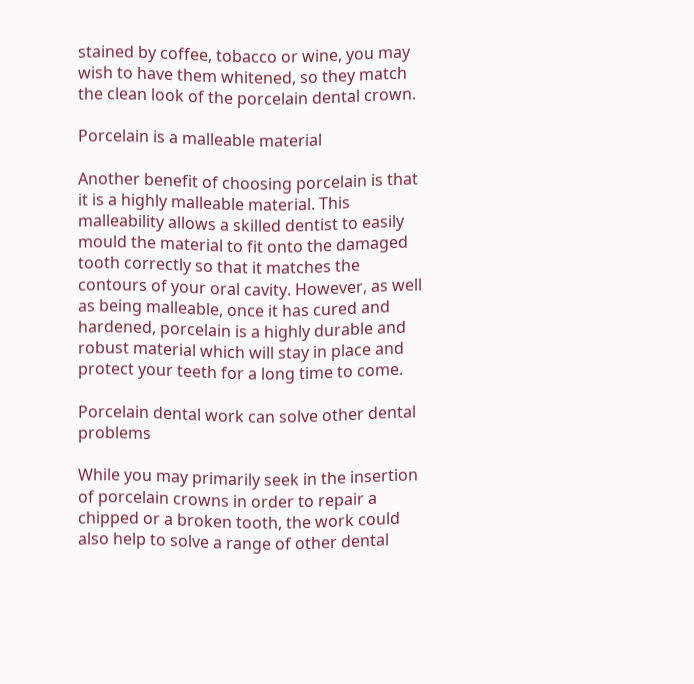stained by coffee, tobacco or wine, you may wish to have them whitened, so they match the clean look of the porcelain dental crown.

Porcelain is a malleable material

Another benefit of choosing porcelain is that it is a highly malleable material. This malleability allows a skilled dentist to easily mould the material to fit onto the damaged tooth correctly so that it matches the contours of your oral cavity. However, as well as being malleable, once it has cured and hardened, porcelain is a highly durable and robust material which will stay in place and protect your teeth for a long time to come.

Porcelain dental work can solve other dental problems

While you may primarily seek in the insertion of porcelain crowns in order to repair a chipped or a broken tooth, the work could also help to solve a range of other dental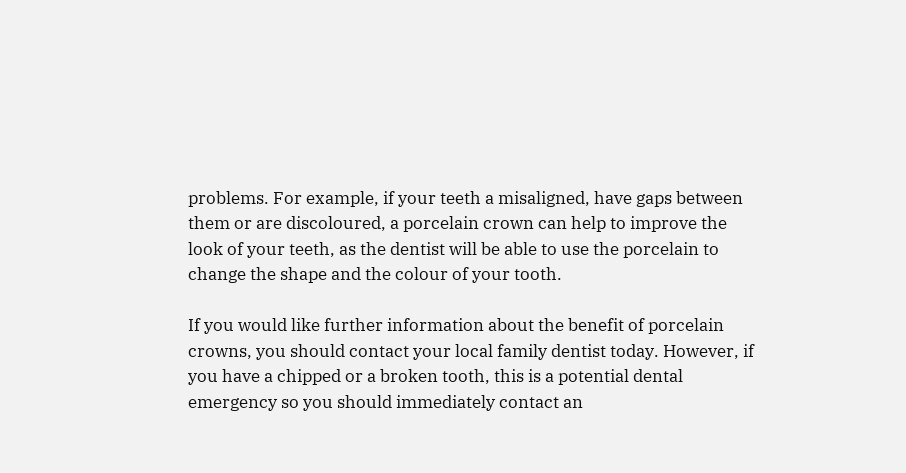problems. For example, if your teeth a misaligned, have gaps between them or are discoloured, a porcelain crown can help to improve the look of your teeth, as the dentist will be able to use the porcelain to change the shape and the colour of your tooth.

If you would like further information about the benefit of porcelain crowns, you should contact your local family dentist today. However, if you have a chipped or a broken tooth, this is a potential dental emergency so you should immediately contact an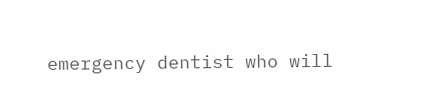emergency dentist who will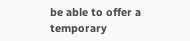be able to offer a temporary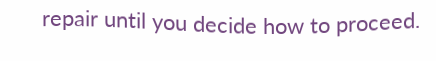repair until you decide how to proceed.